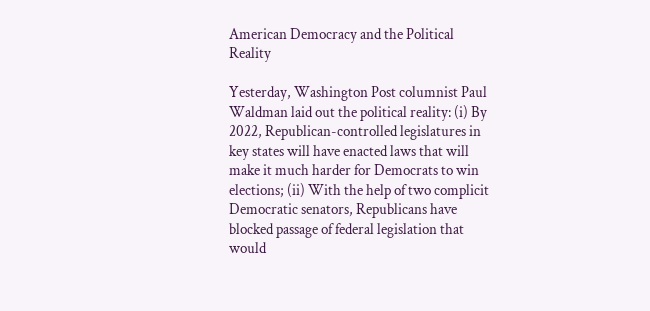American Democracy and the Political Reality

Yesterday, Washington Post columnist Paul Waldman laid out the political reality: (i) By 2022, Republican-controlled legislatures in key states will have enacted laws that will make it much harder for Democrats to win elections; (ii) With the help of two complicit Democratic senators, Republicans have blocked passage of federal legislation that would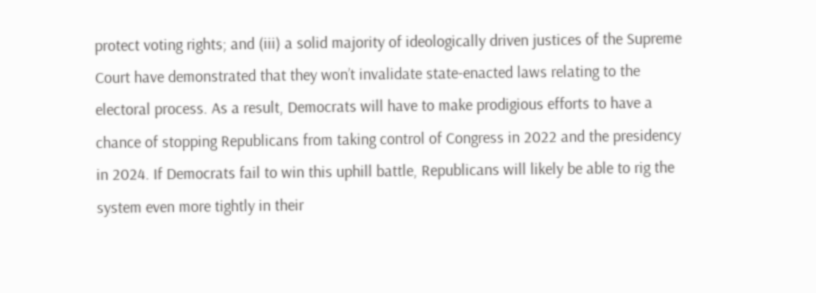protect voting rights; and (iii) a solid majority of ideologically driven justices of the Supreme Court have demonstrated that they won’t invalidate state-enacted laws relating to the electoral process. As a result, Democrats will have to make prodigious efforts to have a chance of stopping Republicans from taking control of Congress in 2022 and the presidency in 2024. If Democrats fail to win this uphill battle, Republicans will likely be able to rig the system even more tightly in their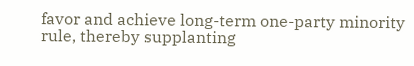favor and achieve long-term one-party minority rule, thereby supplanting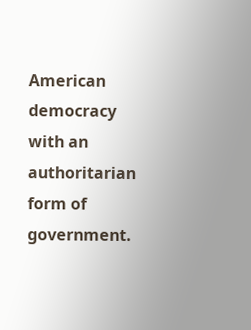American democracy with an authoritarian form of government.